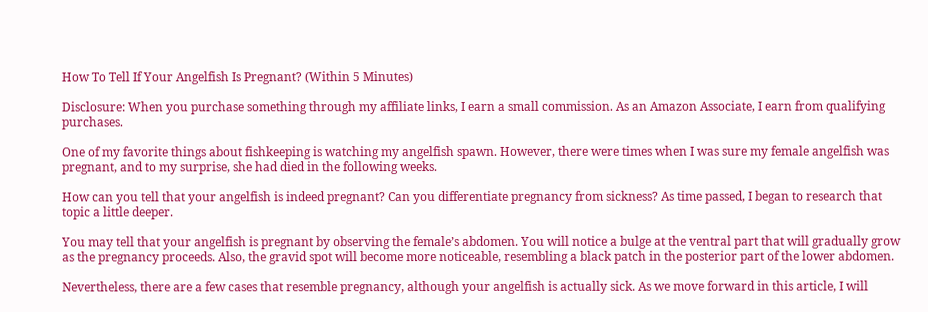How To Tell If Your Angelfish Is Pregnant? (Within 5 Minutes)

Disclosure: When you purchase something through my affiliate links, I earn a small commission. As an Amazon Associate, I earn from qualifying purchases.

One of my favorite things about fishkeeping is watching my angelfish spawn. However, there were times when I was sure my female angelfish was pregnant, and to my surprise, she had died in the following weeks.

How can you tell that your angelfish is indeed pregnant? Can you differentiate pregnancy from sickness? As time passed, I began to research that topic a little deeper.

You may tell that your angelfish is pregnant by observing the female’s abdomen. You will notice a bulge at the ventral part that will gradually grow as the pregnancy proceeds. Also, the gravid spot will become more noticeable, resembling a black patch in the posterior part of the lower abdomen.

Nevertheless, there are a few cases that resemble pregnancy, although your angelfish is actually sick. As we move forward in this article, I will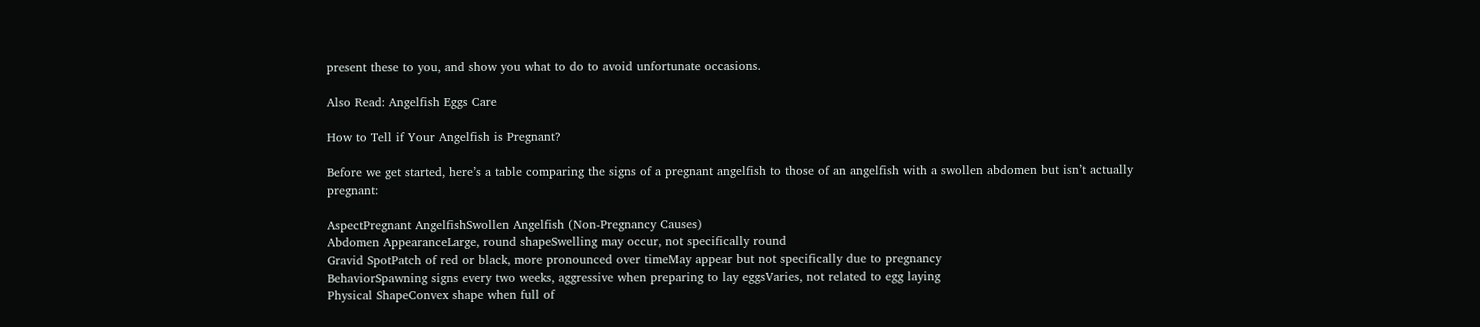present these to you, and show you what to do to avoid unfortunate occasions.

Also Read: Angelfish Eggs Care

How to Tell if Your Angelfish is Pregnant?

Before we get started, here’s a table comparing the signs of a pregnant angelfish to those of an angelfish with a swollen abdomen but isn’t actually pregnant:

AspectPregnant AngelfishSwollen Angelfish (Non-Pregnancy Causes)
Abdomen AppearanceLarge, round shapeSwelling may occur, not specifically round
Gravid SpotPatch of red or black, more pronounced over timeMay appear but not specifically due to pregnancy
BehaviorSpawning signs every two weeks, aggressive when preparing to lay eggsVaries, not related to egg laying
Physical ShapeConvex shape when full of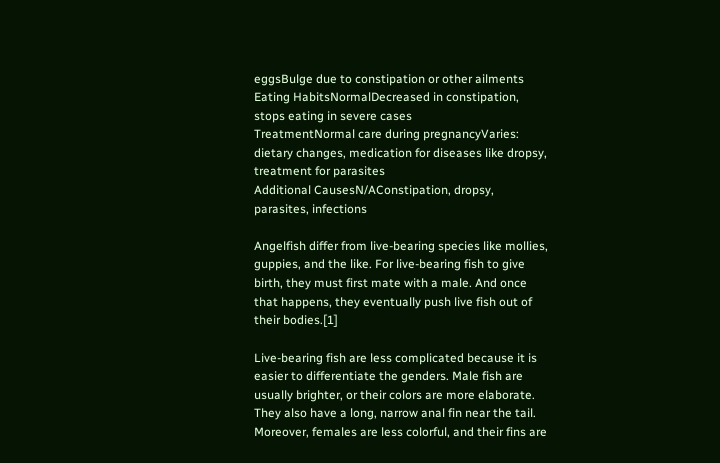eggsBulge due to constipation or other ailments
Eating HabitsNormalDecreased in constipation, stops eating in severe cases
TreatmentNormal care during pregnancyVaries: dietary changes, medication for diseases like dropsy, treatment for parasites
Additional CausesN/AConstipation, dropsy, parasites, infections

Angelfish differ from live-bearing species like mollies, guppies, and the like. For live-bearing fish to give birth, they must first mate with a male. And once that happens, they eventually push live fish out of their bodies.[1]

Live-bearing fish are less complicated because it is easier to differentiate the genders. Male fish are usually brighter, or their colors are more elaborate. They also have a long, narrow anal fin near the tail. Moreover, females are less colorful, and their fins are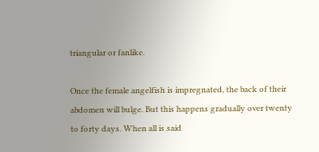triangular or fanlike.

Once the female angelfish is impregnated, the back of their abdomen will bulge. But this happens gradually over twenty to forty days. When all is said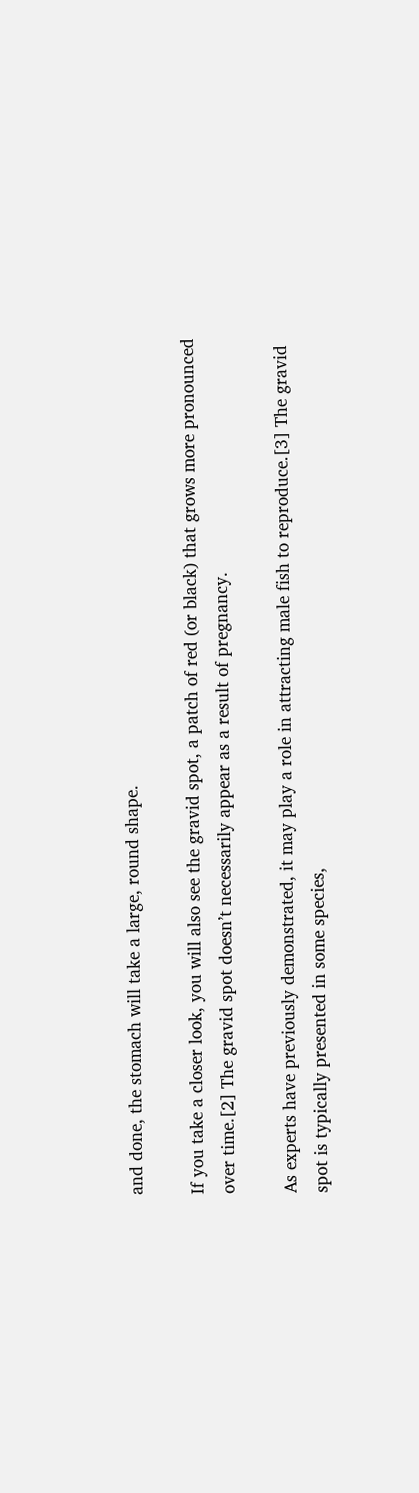and done, the stomach will take a large, round shape.

If you take a closer look, you will also see the gravid spot, a patch of red (or black) that grows more pronounced over time.[2] The gravid spot doesn’t necessarily appear as a result of pregnancy.

As experts have previously demonstrated, it may play a role in attracting male fish to reproduce.[3] The gravid spot is typically presented in some species,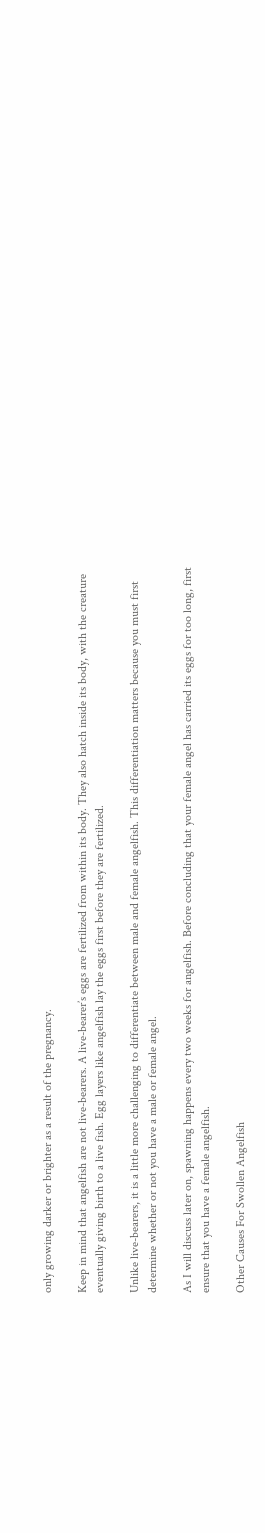only growing darker or brighter as a result of the pregnancy.

Keep in mind that angelfish are not live-bearers. A live-bearer’s eggs are fertilized from within its body. They also hatch inside its body, with the creature eventually giving birth to a live fish. Egg layers like angelfish lay the eggs first before they are fertilized.

Unlike live-bearers, it is a little more challenging to differentiate between male and female angelfish. This differentiation matters because you must first determine whether or not you have a male or female angel.

As I will discuss later on, spawning happens every two weeks for angelfish. Before concluding that your female angel has carried its eggs for too long, first ensure that you have a female angelfish.

Other Causes For Swollen Angelfish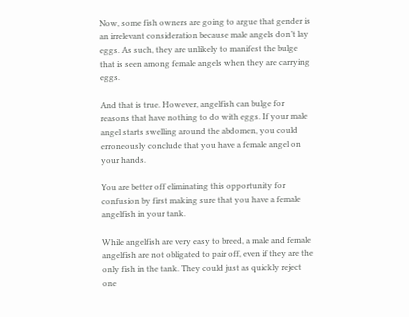Now, some fish owners are going to argue that gender is an irrelevant consideration because male angels don’t lay eggs. As such, they are unlikely to manifest the bulge that is seen among female angels when they are carrying eggs.

And that is true. However, angelfish can bulge for reasons that have nothing to do with eggs. If your male angel starts swelling around the abdomen, you could erroneously conclude that you have a female angel on your hands.

You are better off eliminating this opportunity for confusion by first making sure that you have a female angelfish in your tank.

While angelfish are very easy to breed, a male and female angelfish are not obligated to pair off, even if they are the only fish in the tank. They could just as quickly reject one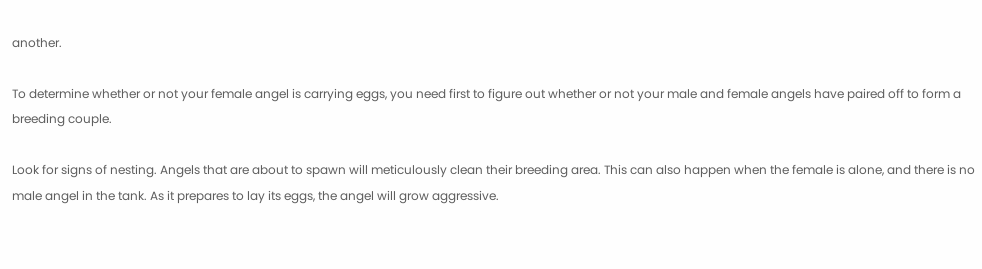another.

To determine whether or not your female angel is carrying eggs, you need first to figure out whether or not your male and female angels have paired off to form a breeding couple.

Look for signs of nesting. Angels that are about to spawn will meticulously clean their breeding area. This can also happen when the female is alone, and there is no male angel in the tank. As it prepares to lay its eggs, the angel will grow aggressive.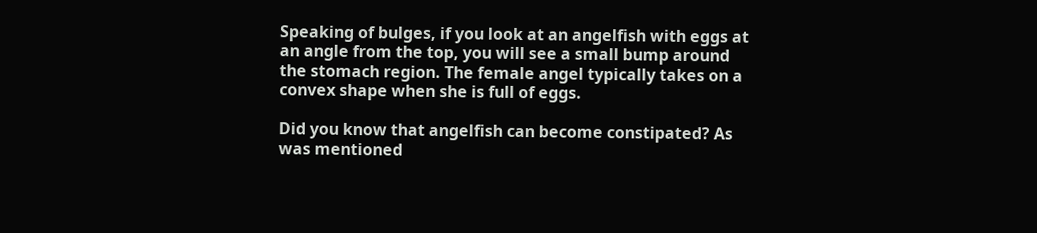Speaking of bulges, if you look at an angelfish with eggs at an angle from the top, you will see a small bump around the stomach region. The female angel typically takes on a convex shape when she is full of eggs.

Did you know that angelfish can become constipated? As was mentioned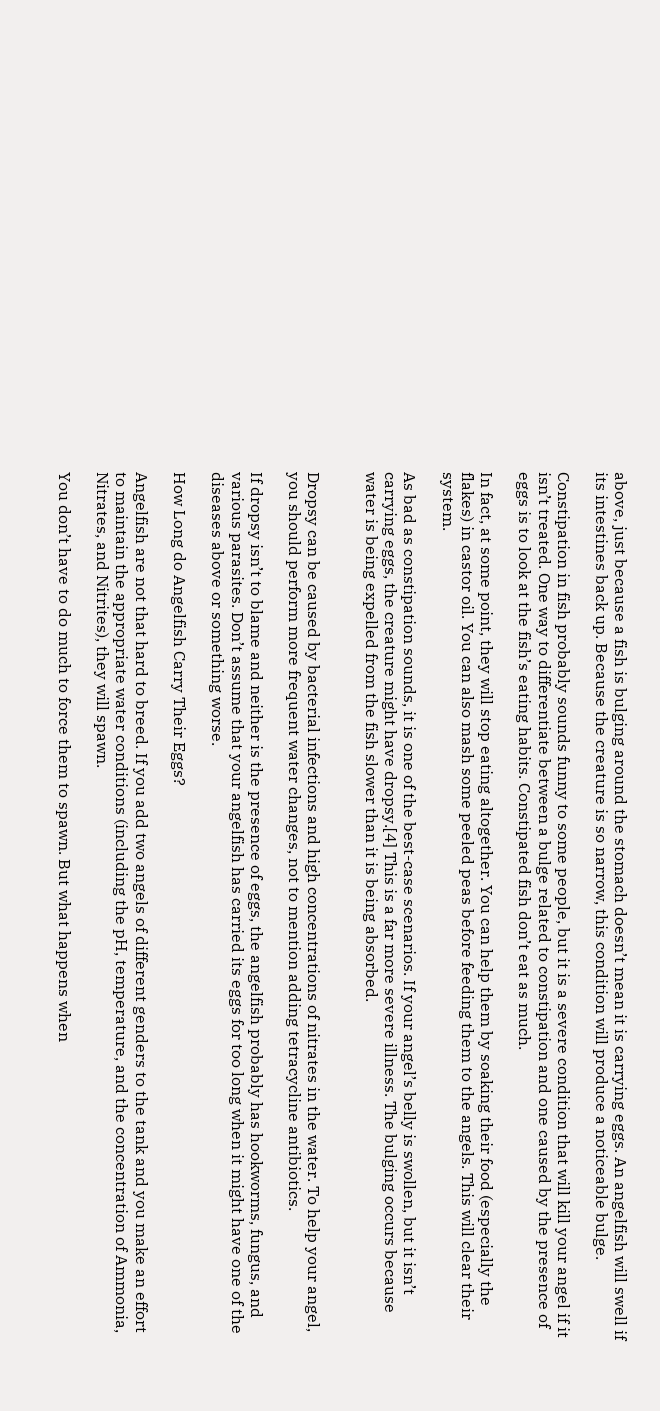above, just because a fish is bulging around the stomach doesn’t mean it is carrying eggs. An angelfish will swell if its intestines back up. Because the creature is so narrow, this condition will produce a noticeable bulge.

Constipation in fish probably sounds funny to some people, but it is a severe condition that will kill your angel if it isn’t treated. One way to differentiate between a bulge related to constipation and one caused by the presence of eggs is to look at the fish’s eating habits. Constipated fish don’t eat as much.

In fact, at some point, they will stop eating altogether. You can help them by soaking their food (especially the flakes) in castor oil. You can also mash some peeled peas before feeding them to the angels. This will clear their system.

As bad as constipation sounds, it is one of the best-case scenarios. If your angel’s belly is swollen, but it isn’t carrying eggs, the creature might have dropsy.[4] This is a far more severe illness. The bulging occurs because water is being expelled from the fish slower than it is being absorbed.


Dropsy can be caused by bacterial infections and high concentrations of nitrates in the water. To help your angel, you should perform more frequent water changes, not to mention adding tetracycline antibiotics.

If dropsy isn’t to blame and neither is the presence of eggs, the angelfish probably has hookworms, fungus, and various parasites. Don’t assume that your angelfish has carried its eggs for too long when it might have one of the diseases above or something worse.

How Long do Angelfish Carry Their Eggs?

Angelfish are not that hard to breed. If you add two angels of different genders to the tank and you make an effort to maintain the appropriate water conditions (including the pH, temperature, and the concentration of Ammonia, Nitrates, and Nitrites), they will spawn.

You don’t have to do much to force them to spawn. But what happens when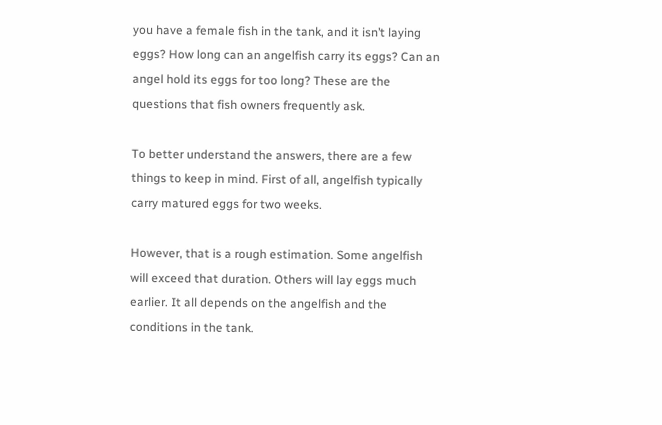you have a female fish in the tank, and it isn’t laying eggs? How long can an angelfish carry its eggs? Can an angel hold its eggs for too long? These are the questions that fish owners frequently ask.

To better understand the answers, there are a few things to keep in mind. First of all, angelfish typically carry matured eggs for two weeks.

However, that is a rough estimation. Some angelfish will exceed that duration. Others will lay eggs much earlier. It all depends on the angelfish and the conditions in the tank.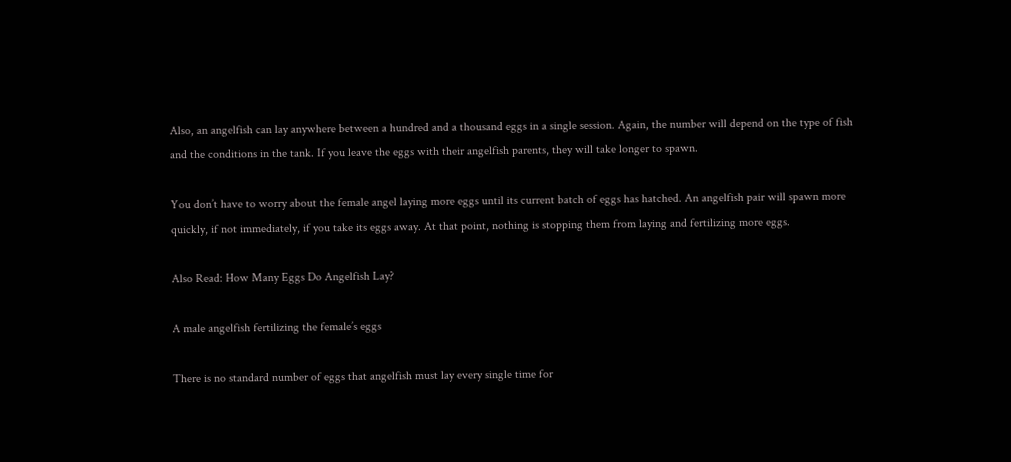Also, an angelfish can lay anywhere between a hundred and a thousand eggs in a single session. Again, the number will depend on the type of fish and the conditions in the tank. If you leave the eggs with their angelfish parents, they will take longer to spawn.

You don’t have to worry about the female angel laying more eggs until its current batch of eggs has hatched. An angelfish pair will spawn more quickly, if not immediately, if you take its eggs away. At that point, nothing is stopping them from laying and fertilizing more eggs.

Also Read: How Many Eggs Do Angelfish Lay?

A male angelfish fertilizing the female’s eggs

There is no standard number of eggs that angelfish must lay every single time for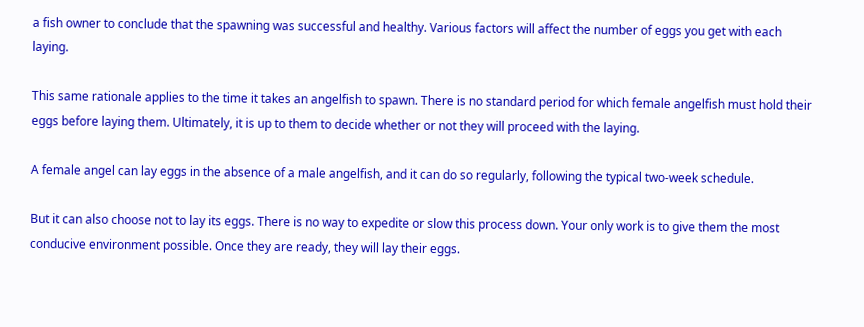a fish owner to conclude that the spawning was successful and healthy. Various factors will affect the number of eggs you get with each laying.

This same rationale applies to the time it takes an angelfish to spawn. There is no standard period for which female angelfish must hold their eggs before laying them. Ultimately, it is up to them to decide whether or not they will proceed with the laying.

A female angel can lay eggs in the absence of a male angelfish, and it can do so regularly, following the typical two-week schedule.

But it can also choose not to lay its eggs. There is no way to expedite or slow this process down. Your only work is to give them the most conducive environment possible. Once they are ready, they will lay their eggs.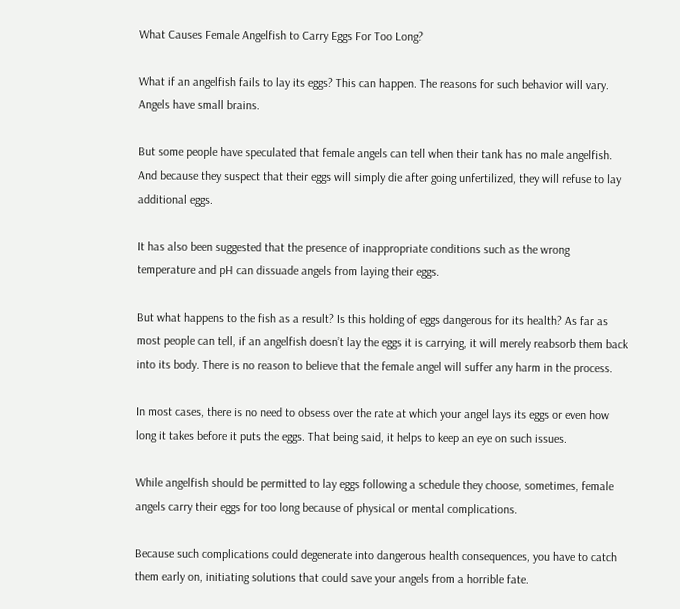What Causes Female Angelfish to Carry Eggs For Too Long?

What if an angelfish fails to lay its eggs? This can happen. The reasons for such behavior will vary. Angels have small brains.

But some people have speculated that female angels can tell when their tank has no male angelfish. And because they suspect that their eggs will simply die after going unfertilized, they will refuse to lay additional eggs.

It has also been suggested that the presence of inappropriate conditions such as the wrong temperature and pH can dissuade angels from laying their eggs.

But what happens to the fish as a result? Is this holding of eggs dangerous for its health? As far as most people can tell, if an angelfish doesn’t lay the eggs it is carrying, it will merely reabsorb them back into its body. There is no reason to believe that the female angel will suffer any harm in the process.

In most cases, there is no need to obsess over the rate at which your angel lays its eggs or even how long it takes before it puts the eggs. That being said, it helps to keep an eye on such issues.

While angelfish should be permitted to lay eggs following a schedule they choose, sometimes, female angels carry their eggs for too long because of physical or mental complications.

Because such complications could degenerate into dangerous health consequences, you have to catch them early on, initiating solutions that could save your angels from a horrible fate.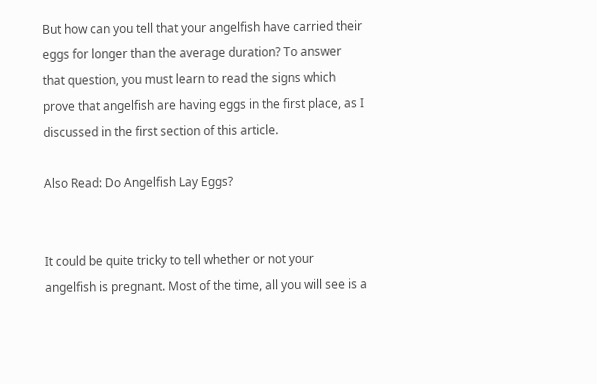But how can you tell that your angelfish have carried their eggs for longer than the average duration? To answer that question, you must learn to read the signs which prove that angelfish are having eggs in the first place, as I discussed in the first section of this article.

Also Read: Do Angelfish Lay Eggs?


It could be quite tricky to tell whether or not your angelfish is pregnant. Most of the time, all you will see is a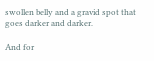swollen belly and a gravid spot that goes darker and darker.

And for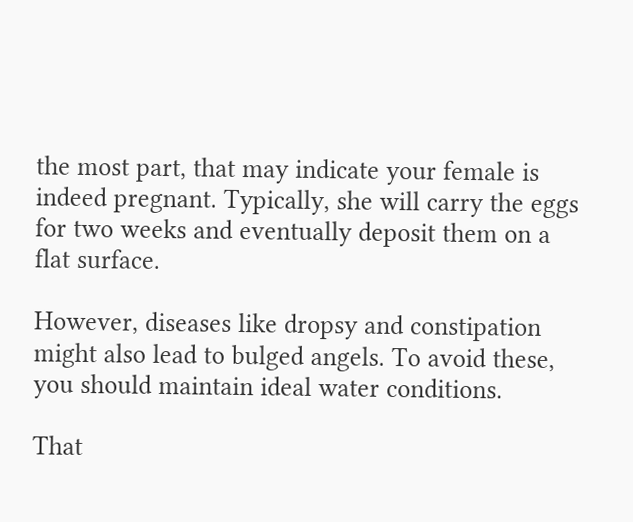the most part, that may indicate your female is indeed pregnant. Typically, she will carry the eggs for two weeks and eventually deposit them on a flat surface.

However, diseases like dropsy and constipation might also lead to bulged angels. To avoid these, you should maintain ideal water conditions.

That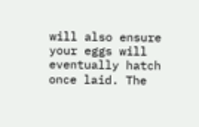will also ensure your eggs will eventually hatch once laid. The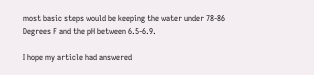most basic steps would be keeping the water under 78-86 Degrees F and the pH between 6.5-6.9.

I hope my article had answered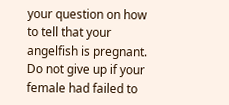your question on how to tell that your angelfish is pregnant. Do not give up if your female had failed to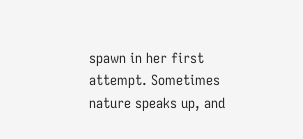spawn in her first attempt. Sometimes nature speaks up, and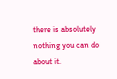there is absolutely nothing you can do about it.